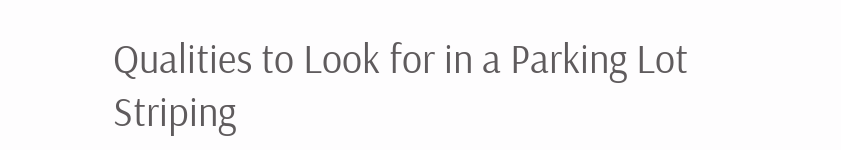Qualities to Look for in a Parking Lot Striping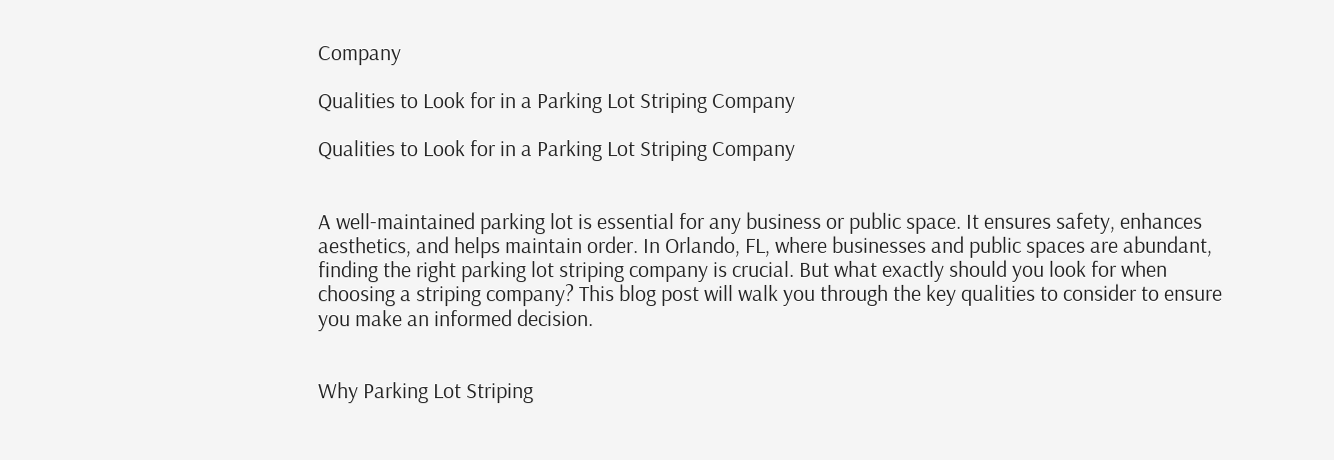Company

Qualities to Look for in a Parking Lot Striping Company

Qualities to Look for in a Parking Lot Striping Company


A well-maintained parking lot is essential for any business or public space. It ensures safety, enhances aesthetics, and helps maintain order. In Orlando, FL, where businesses and public spaces are abundant, finding the right parking lot striping company is crucial. But what exactly should you look for when choosing a striping company? This blog post will walk you through the key qualities to consider to ensure you make an informed decision.


Why Parking Lot Striping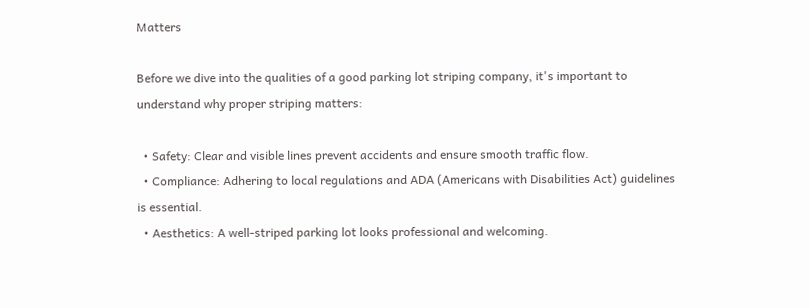Matters

Before we dive into the qualities of a good parking lot striping company, it's important to understand why proper striping matters:

  • Safety: Clear and visible lines prevent accidents and ensure smooth traffic flow.
  • Compliance: Adhering to local regulations and ADA (Americans with Disabilities Act) guidelines is essential.
  • Aesthetics: A well-striped parking lot looks professional and welcoming.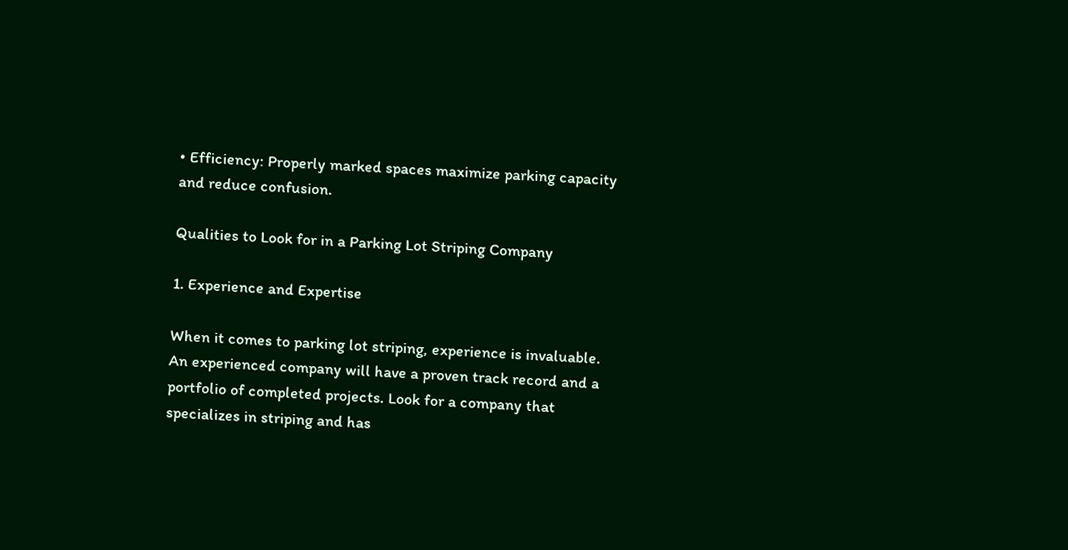• Efficiency: Properly marked spaces maximize parking capacity and reduce confusion.

Qualities to Look for in a Parking Lot Striping Company

1. Experience and Expertise

When it comes to parking lot striping, experience is invaluable. An experienced company will have a proven track record and a portfolio of completed projects. Look for a company that specializes in striping and has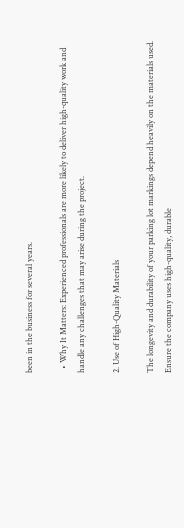been in the business for several years.

  • Why It Matters: Experienced professionals are more likely to deliver high-quality work and handle any challenges that may arise during the project.

2. Use of High-Quality Materials

The longevity and durability of your parking lot markings depend heavily on the materials used. Ensure the company uses high-quality, durable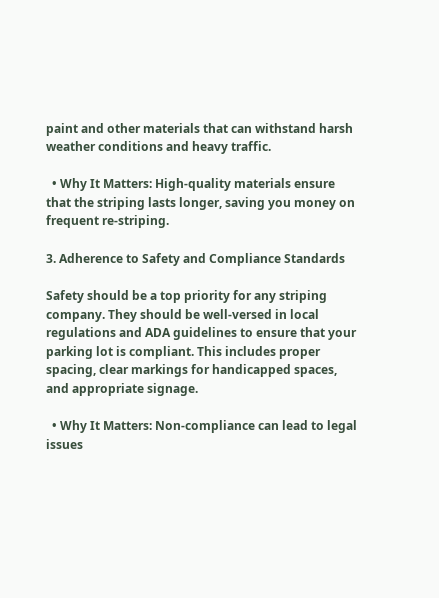paint and other materials that can withstand harsh weather conditions and heavy traffic.

  • Why It Matters: High-quality materials ensure that the striping lasts longer, saving you money on frequent re-striping.

3. Adherence to Safety and Compliance Standards

Safety should be a top priority for any striping company. They should be well-versed in local regulations and ADA guidelines to ensure that your parking lot is compliant. This includes proper spacing, clear markings for handicapped spaces, and appropriate signage.

  • Why It Matters: Non-compliance can lead to legal issues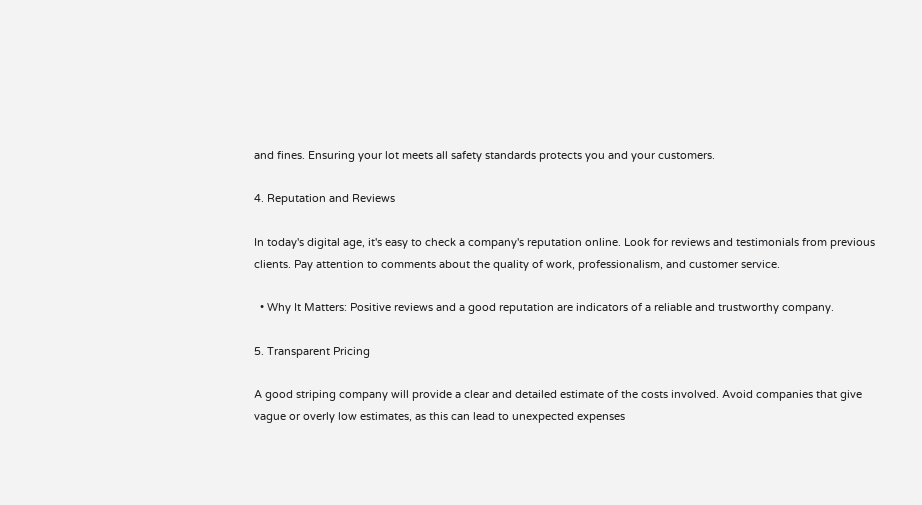and fines. Ensuring your lot meets all safety standards protects you and your customers.

4. Reputation and Reviews

In today's digital age, it's easy to check a company's reputation online. Look for reviews and testimonials from previous clients. Pay attention to comments about the quality of work, professionalism, and customer service.

  • Why It Matters: Positive reviews and a good reputation are indicators of a reliable and trustworthy company.

5. Transparent Pricing

A good striping company will provide a clear and detailed estimate of the costs involved. Avoid companies that give vague or overly low estimates, as this can lead to unexpected expenses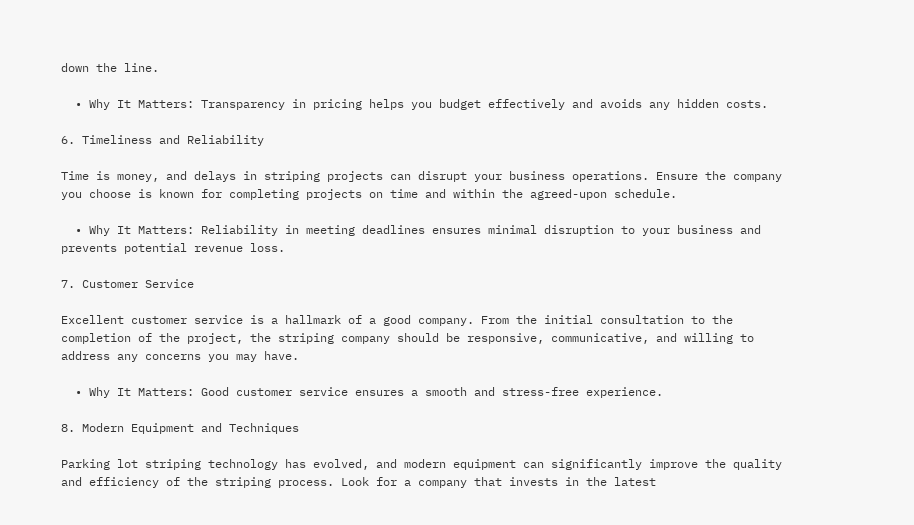down the line.

  • Why It Matters: Transparency in pricing helps you budget effectively and avoids any hidden costs.

6. Timeliness and Reliability

Time is money, and delays in striping projects can disrupt your business operations. Ensure the company you choose is known for completing projects on time and within the agreed-upon schedule.

  • Why It Matters: Reliability in meeting deadlines ensures minimal disruption to your business and prevents potential revenue loss.

7. Customer Service

Excellent customer service is a hallmark of a good company. From the initial consultation to the completion of the project, the striping company should be responsive, communicative, and willing to address any concerns you may have.

  • Why It Matters: Good customer service ensures a smooth and stress-free experience.

8. Modern Equipment and Techniques

Parking lot striping technology has evolved, and modern equipment can significantly improve the quality and efficiency of the striping process. Look for a company that invests in the latest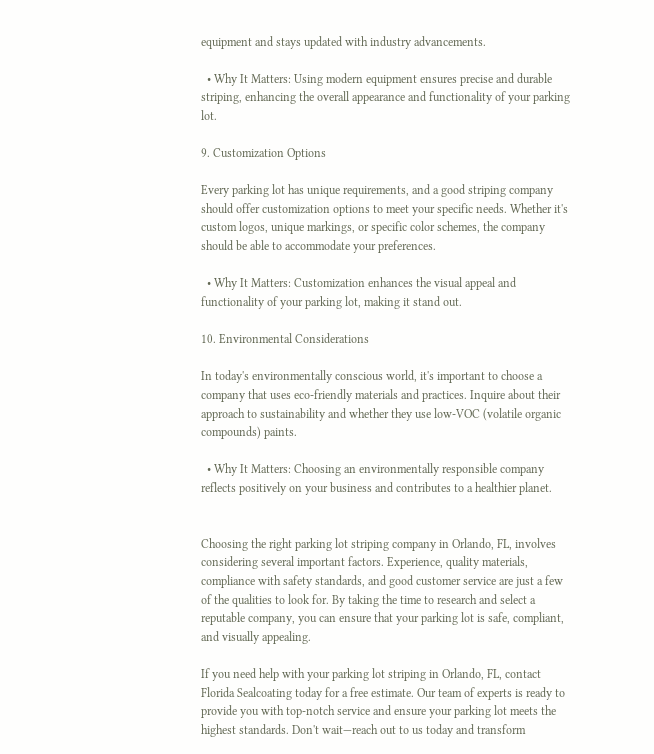equipment and stays updated with industry advancements.

  • Why It Matters: Using modern equipment ensures precise and durable striping, enhancing the overall appearance and functionality of your parking lot.

9. Customization Options

Every parking lot has unique requirements, and a good striping company should offer customization options to meet your specific needs. Whether it's custom logos, unique markings, or specific color schemes, the company should be able to accommodate your preferences.

  • Why It Matters: Customization enhances the visual appeal and functionality of your parking lot, making it stand out.

10. Environmental Considerations

In today's environmentally conscious world, it's important to choose a company that uses eco-friendly materials and practices. Inquire about their approach to sustainability and whether they use low-VOC (volatile organic compounds) paints.

  • Why It Matters: Choosing an environmentally responsible company reflects positively on your business and contributes to a healthier planet.


Choosing the right parking lot striping company in Orlando, FL, involves considering several important factors. Experience, quality materials, compliance with safety standards, and good customer service are just a few of the qualities to look for. By taking the time to research and select a reputable company, you can ensure that your parking lot is safe, compliant, and visually appealing.

If you need help with your parking lot striping in Orlando, FL, contact Florida Sealcoating today for a free estimate. Our team of experts is ready to provide you with top-notch service and ensure your parking lot meets the highest standards. Don't wait—reach out to us today and transform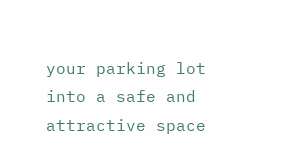your parking lot into a safe and attractive space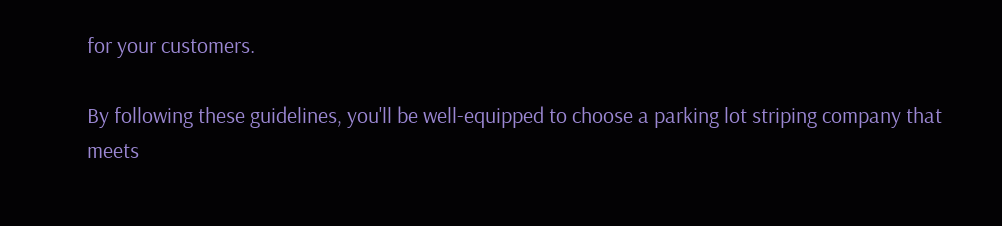for your customers.

By following these guidelines, you'll be well-equipped to choose a parking lot striping company that meets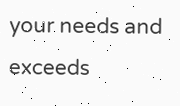your needs and exceeds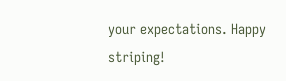your expectations. Happy striping!